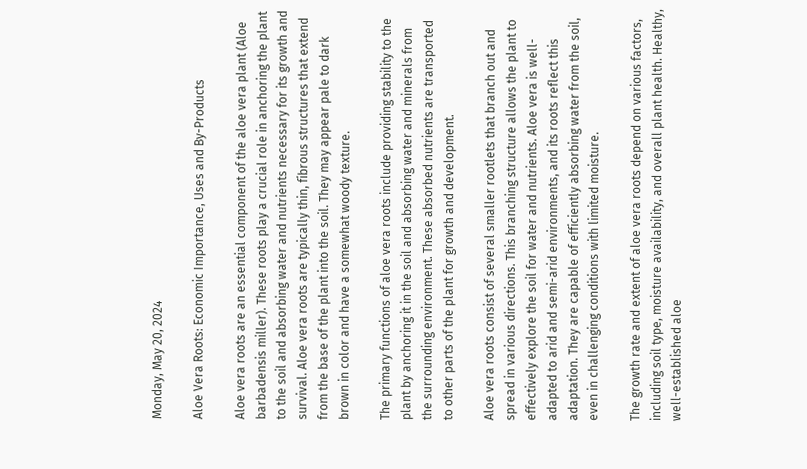Monday, May 20, 2024

Aloe Vera Roots: Economic Importance, Uses and By-Products

Aloe vera roots are an essential component of the aloe vera plant (Aloe barbadensis miller). These roots play a crucial role in anchoring the plant to the soil and absorbing water and nutrients necessary for its growth and survival. Aloe vera roots are typically thin, fibrous structures that extend from the base of the plant into the soil. They may appear pale to dark brown in color and have a somewhat woody texture.

The primary functions of aloe vera roots include providing stability to the plant by anchoring it in the soil and absorbing water and minerals from the surrounding environment. These absorbed nutrients are transported to other parts of the plant for growth and development.

Aloe vera roots consist of several smaller rootlets that branch out and spread in various directions. This branching structure allows the plant to effectively explore the soil for water and nutrients. Aloe vera is well-adapted to arid and semi-arid environments, and its roots reflect this adaptation. They are capable of efficiently absorbing water from the soil, even in challenging conditions with limited moisture.

The growth rate and extent of aloe vera roots depend on various factors, including soil type, moisture availability, and overall plant health. Healthy, well-established aloe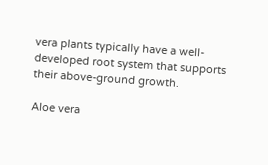vera plants typically have a well-developed root system that supports their above-ground growth.

Aloe vera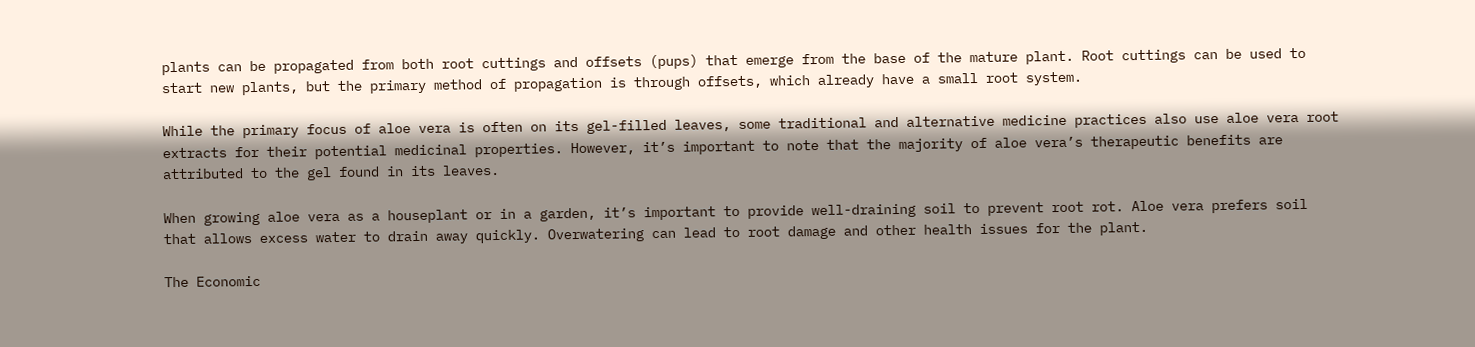plants can be propagated from both root cuttings and offsets (pups) that emerge from the base of the mature plant. Root cuttings can be used to start new plants, but the primary method of propagation is through offsets, which already have a small root system.

While the primary focus of aloe vera is often on its gel-filled leaves, some traditional and alternative medicine practices also use aloe vera root extracts for their potential medicinal properties. However, it’s important to note that the majority of aloe vera’s therapeutic benefits are attributed to the gel found in its leaves.

When growing aloe vera as a houseplant or in a garden, it’s important to provide well-draining soil to prevent root rot. Aloe vera prefers soil that allows excess water to drain away quickly. Overwatering can lead to root damage and other health issues for the plant.

The Economic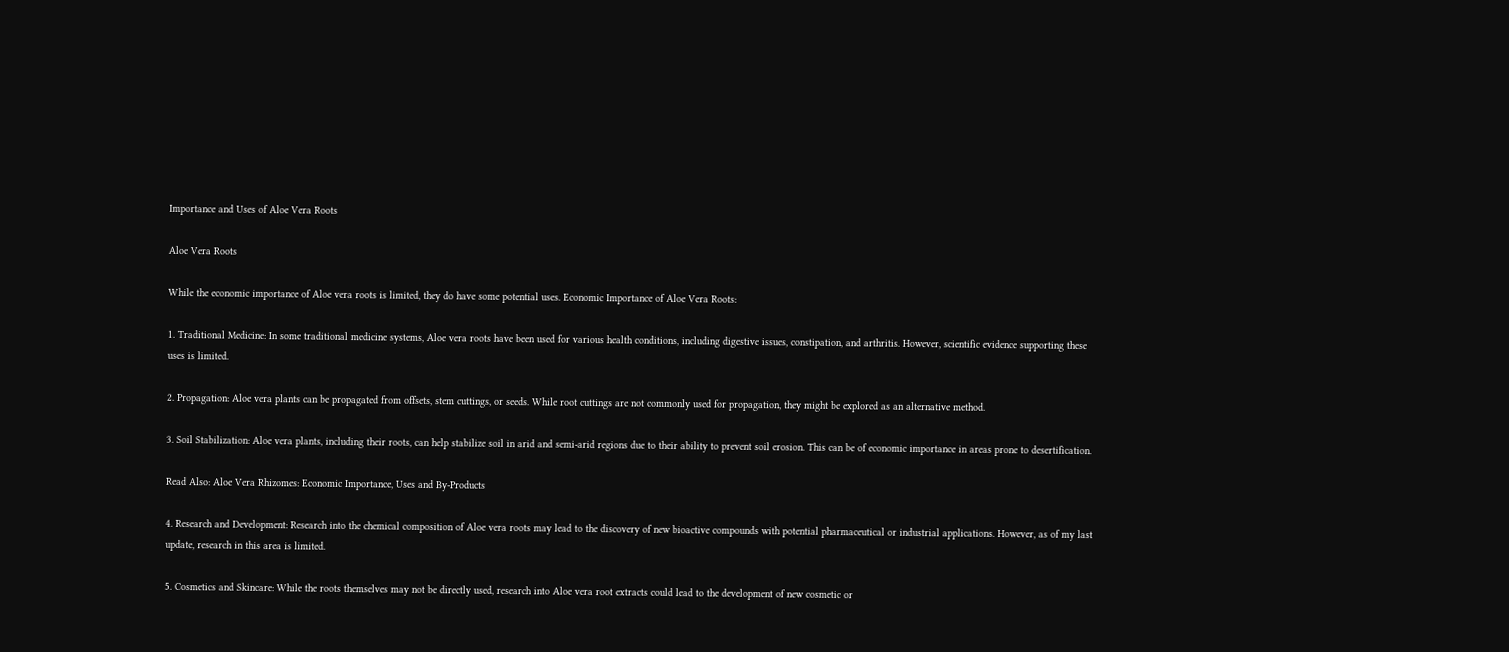Importance and Uses of Aloe Vera Roots

Aloe Vera Roots

While the economic importance of Aloe vera roots is limited, they do have some potential uses. Economic Importance of Aloe Vera Roots:

1. Traditional Medicine: In some traditional medicine systems, Aloe vera roots have been used for various health conditions, including digestive issues, constipation, and arthritis. However, scientific evidence supporting these uses is limited.

2. Propagation: Aloe vera plants can be propagated from offsets, stem cuttings, or seeds. While root cuttings are not commonly used for propagation, they might be explored as an alternative method.

3. Soil Stabilization: Aloe vera plants, including their roots, can help stabilize soil in arid and semi-arid regions due to their ability to prevent soil erosion. This can be of economic importance in areas prone to desertification.

Read Also: Aloe Vera Rhizomes: Economic Importance, Uses and By-Products

4. Research and Development: Research into the chemical composition of Aloe vera roots may lead to the discovery of new bioactive compounds with potential pharmaceutical or industrial applications. However, as of my last update, research in this area is limited.

5. Cosmetics and Skincare: While the roots themselves may not be directly used, research into Aloe vera root extracts could lead to the development of new cosmetic or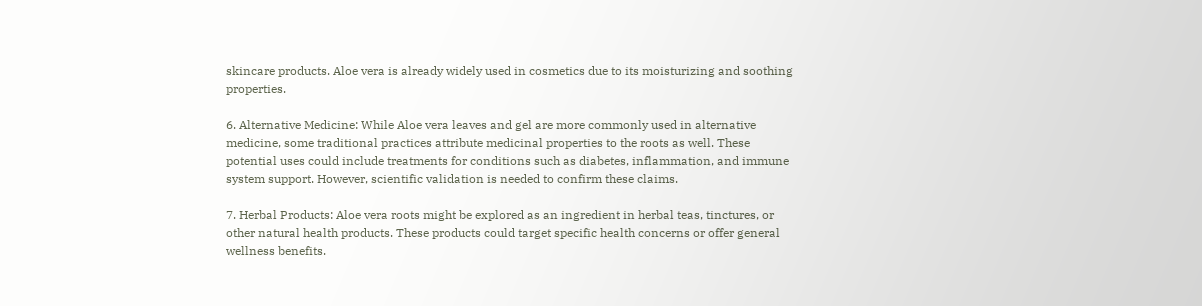skincare products. Aloe vera is already widely used in cosmetics due to its moisturizing and soothing properties.

6. Alternative Medicine: While Aloe vera leaves and gel are more commonly used in alternative medicine, some traditional practices attribute medicinal properties to the roots as well. These potential uses could include treatments for conditions such as diabetes, inflammation, and immune system support. However, scientific validation is needed to confirm these claims.

7. Herbal Products: Aloe vera roots might be explored as an ingredient in herbal teas, tinctures, or other natural health products. These products could target specific health concerns or offer general wellness benefits.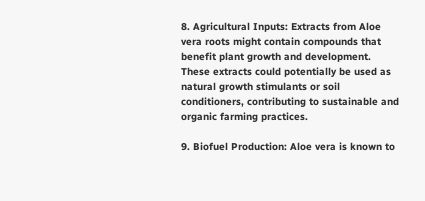8. Agricultural Inputs: Extracts from Aloe vera roots might contain compounds that benefit plant growth and development. These extracts could potentially be used as natural growth stimulants or soil conditioners, contributing to sustainable and organic farming practices.

9. Biofuel Production: Aloe vera is known to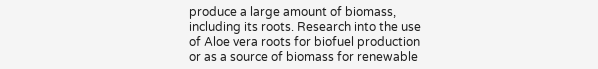produce a large amount of biomass, including its roots. Research into the use of Aloe vera roots for biofuel production or as a source of biomass for renewable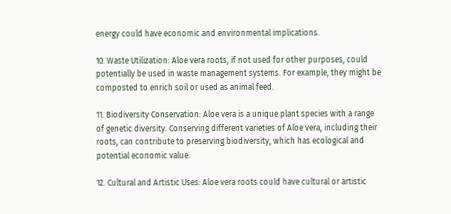energy could have economic and environmental implications.

10. Waste Utilization: Aloe vera roots, if not used for other purposes, could potentially be used in waste management systems. For example, they might be composted to enrich soil or used as animal feed.

11. Biodiversity Conservation: Aloe vera is a unique plant species with a range of genetic diversity. Conserving different varieties of Aloe vera, including their roots, can contribute to preserving biodiversity, which has ecological and potential economic value.

12. Cultural and Artistic Uses: Aloe vera roots could have cultural or artistic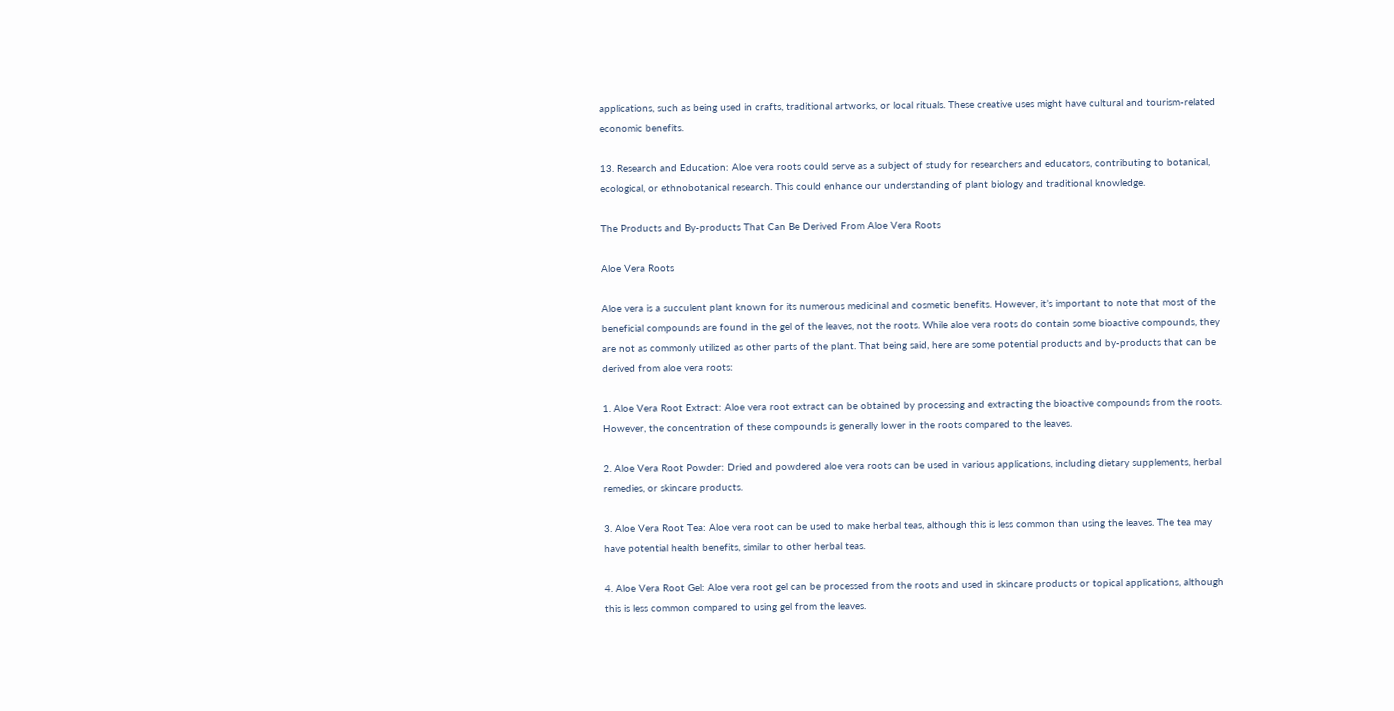applications, such as being used in crafts, traditional artworks, or local rituals. These creative uses might have cultural and tourism-related economic benefits.

13. Research and Education: Aloe vera roots could serve as a subject of study for researchers and educators, contributing to botanical, ecological, or ethnobotanical research. This could enhance our understanding of plant biology and traditional knowledge.

The Products and By-products That Can Be Derived From Aloe Vera Roots

Aloe Vera Roots

Aloe vera is a succulent plant known for its numerous medicinal and cosmetic benefits. However, it’s important to note that most of the beneficial compounds are found in the gel of the leaves, not the roots. While aloe vera roots do contain some bioactive compounds, they are not as commonly utilized as other parts of the plant. That being said, here are some potential products and by-products that can be derived from aloe vera roots:

1. Aloe Vera Root Extract: Aloe vera root extract can be obtained by processing and extracting the bioactive compounds from the roots. However, the concentration of these compounds is generally lower in the roots compared to the leaves.

2. Aloe Vera Root Powder: Dried and powdered aloe vera roots can be used in various applications, including dietary supplements, herbal remedies, or skincare products.

3. Aloe Vera Root Tea: Aloe vera root can be used to make herbal teas, although this is less common than using the leaves. The tea may have potential health benefits, similar to other herbal teas.

4. Aloe Vera Root Gel: Aloe vera root gel can be processed from the roots and used in skincare products or topical applications, although this is less common compared to using gel from the leaves.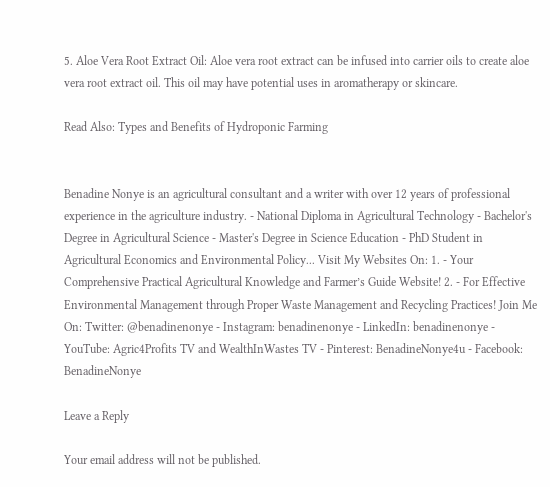5. Aloe Vera Root Extract Oil: Aloe vera root extract can be infused into carrier oils to create aloe vera root extract oil. This oil may have potential uses in aromatherapy or skincare.

Read Also: Types and Benefits of Hydroponic Farming


Benadine Nonye is an agricultural consultant and a writer with over 12 years of professional experience in the agriculture industry. - National Diploma in Agricultural Technology - Bachelor's Degree in Agricultural Science - Master's Degree in Science Education - PhD Student in Agricultural Economics and Environmental Policy... Visit My Websites On: 1. - Your Comprehensive Practical Agricultural Knowledge and Farmer’s Guide Website! 2. - For Effective Environmental Management through Proper Waste Management and Recycling Practices! Join Me On: Twitter: @benadinenonye - Instagram: benadinenonye - LinkedIn: benadinenonye - YouTube: Agric4Profits TV and WealthInWastes TV - Pinterest: BenadineNonye4u - Facebook: BenadineNonye

Leave a Reply

Your email address will not be published.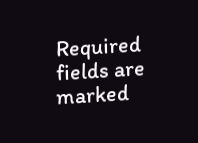Required fields are marked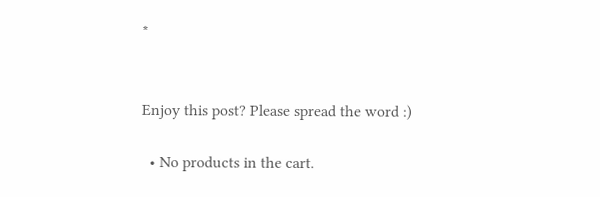*


Enjoy this post? Please spread the word :)

  • No products in the cart.